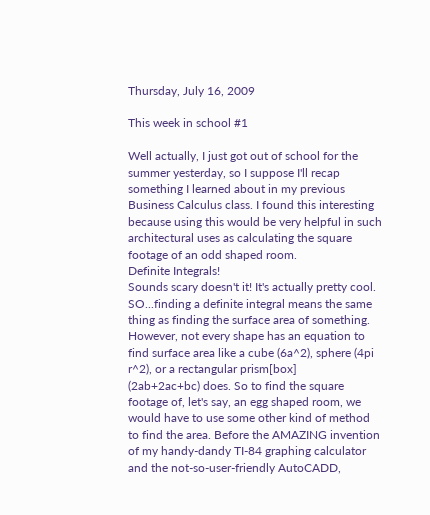Thursday, July 16, 2009

This week in school #1

Well actually, I just got out of school for the summer yesterday, so I suppose I'll recap something I learned about in my previous Business Calculus class. I found this interesting because using this would be very helpful in such architectural uses as calculating the square footage of an odd shaped room.
Definite Integrals!
Sounds scary doesn't it! It's actually pretty cool. SO...finding a definite integral means the same thing as finding the surface area of something. However, not every shape has an equation to find surface area like a cube (6a^2), sphere (4pi r^2), or a rectangular prism[box]
(2ab+2ac+bc) does. So to find the square footage of, let's say, an egg shaped room, we would have to use some other kind of method to find the area. Before the AMAZING invention of my handy-dandy TI-84 graphing calculator and the not-so-user-friendly AutoCADD,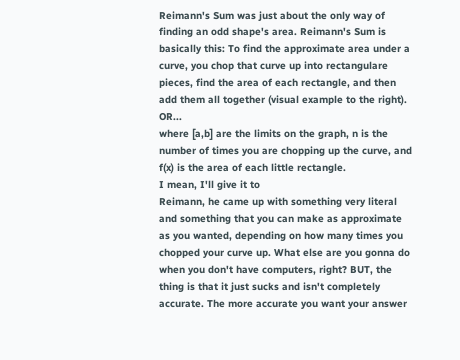Reimann's Sum was just about the only way of finding an odd shape's area. Reimann's Sum is basically this: To find the approximate area under a curve, you chop that curve up into rectangulare pieces, find the area of each rectangle, and then add them all together (visual example to the right). OR...
where [a,b] are the limits on the graph, n is the number of times you are chopping up the curve, and f(x) is the area of each little rectangle.
I mean, I'll give it to
Reimann, he came up with something very literal and something that you can make as approximate as you wanted, depending on how many times you chopped your curve up. What else are you gonna do when you don't have computers, right? BUT, the thing is that it just sucks and isn't completely accurate. The more accurate you want your answer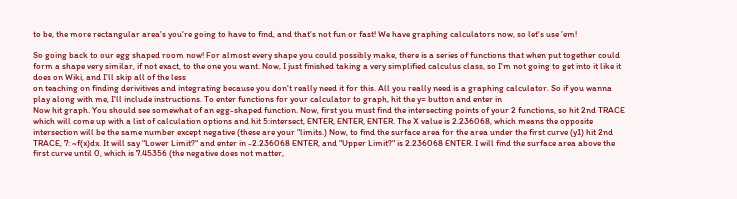to be, the more rectangular area's you're going to have to find, and that's not fun or fast! We have graphing calculators now, so let's use 'em!

So going back to our egg shaped room now! For almost every shape you could possibly make, there is a series of functions that when put together could form a shape very similar, if not exact, to the one you want. Now, I just finished taking a very simplified calculus class, so I'm not going to get into it like it does on Wiki, and I'll skip all of the less
on teaching on finding derivitives and integrating because you don't really need it for this. All you really need is a graphing calculator. So if you wanna play along with me, I'll include instructions. To enter functions for your calculator to graph, hit the y= button and enter in
Now hit graph. You should see somewhat of an egg-shaped function. Now, first you must find the intersecting points of your 2 functions, so hit 2nd TRACE which will come up with a list of calculation options and hit 5:intersect, ENTER, ENTER, ENTER. The X value is 2.236068, which means the opposite intersection will be the same number except negative (these are your "limits.) Now, to find the surface area for the area under the first curve (y1) hit 2nd TRACE, 7: ~f(x)dx. It will say "Lower Limit?" and enter in -2.236068 ENTER, and "Upper Limit?" is 2.236068 ENTER. I will find the surface area above the first curve until 0, which is 7.45356 (the negative does not matter,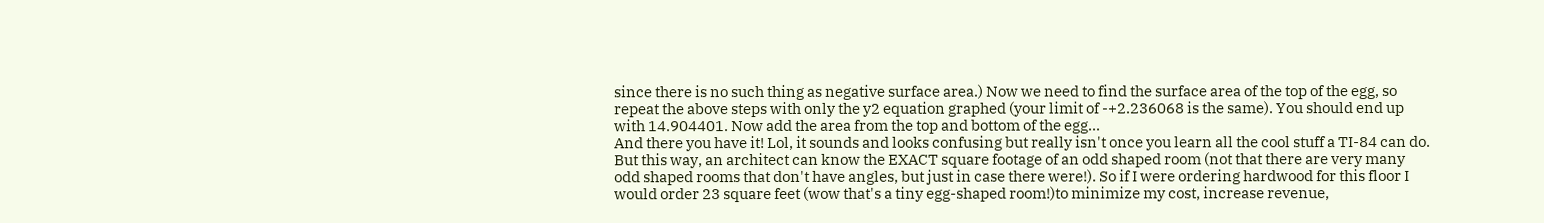since there is no such thing as negative surface area.) Now we need to find the surface area of the top of the egg, so repeat the above steps with only the y2 equation graphed (your limit of -+2.236068 is the same). You should end up with 14.904401. Now add the area from the top and bottom of the egg...
And there you have it! Lol, it sounds and looks confusing but really isn't once you learn all the cool stuff a TI-84 can do. But this way, an architect can know the EXACT square footage of an odd shaped room (not that there are very many odd shaped rooms that don't have angles, but just in case there were!). So if I were ordering hardwood for this floor I would order 23 square feet (wow that's a tiny egg-shaped room!)to minimize my cost, increase revenue,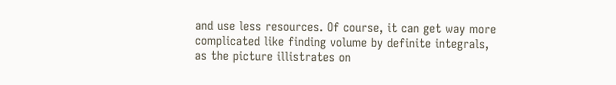and use less resources. Of course, it can get way more complicated like finding volume by definite integrals, as the picture illistrates on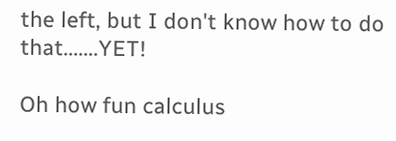the left, but I don't know how to do that.......YET!

Oh how fun calculus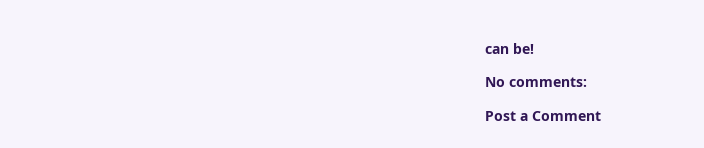can be!

No comments:

Post a Comment